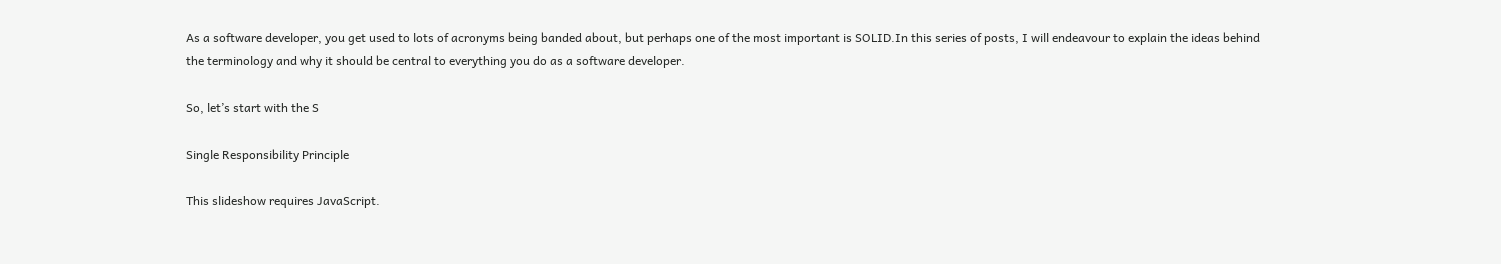As a software developer, you get used to lots of acronyms being banded about, but perhaps one of the most important is SOLID.In this series of posts, I will endeavour to explain the ideas behind the terminology and why it should be central to everything you do as a software developer.

So, let’s start with the S

Single Responsibility Principle

This slideshow requires JavaScript.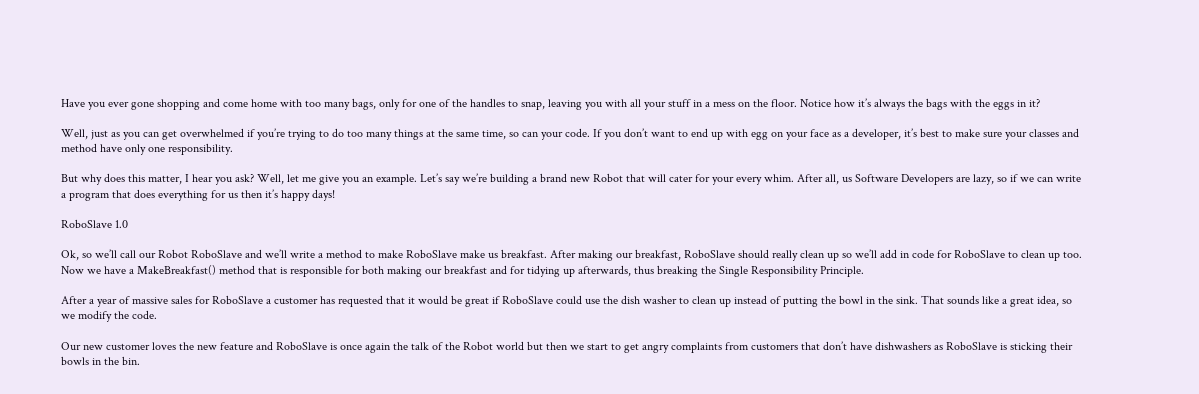Have you ever gone shopping and come home with too many bags, only for one of the handles to snap, leaving you with all your stuff in a mess on the floor. Notice how it’s always the bags with the eggs in it?

Well, just as you can get overwhelmed if you’re trying to do too many things at the same time, so can your code. If you don’t want to end up with egg on your face as a developer, it’s best to make sure your classes and method have only one responsibility.

But why does this matter, I hear you ask? Well, let me give you an example. Let’s say we’re building a brand new Robot that will cater for your every whim. After all, us Software Developers are lazy, so if we can write a program that does everything for us then it’s happy days!

RoboSlave 1.0

Ok, so we’ll call our Robot RoboSlave and we’ll write a method to make RoboSlave make us breakfast. After making our breakfast, RoboSlave should really clean up so we’ll add in code for RoboSlave to clean up too. Now we have a MakeBreakfast() method that is responsible for both making our breakfast and for tidying up afterwards, thus breaking the Single Responsibility Principle.

After a year of massive sales for RoboSlave a customer has requested that it would be great if RoboSlave could use the dish washer to clean up instead of putting the bowl in the sink. That sounds like a great idea, so we modify the code.

Our new customer loves the new feature and RoboSlave is once again the talk of the Robot world but then we start to get angry complaints from customers that don’t have dishwashers as RoboSlave is sticking their bowls in the bin.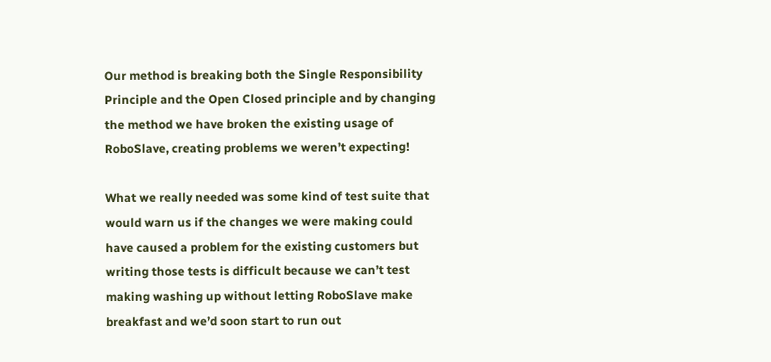Our method is breaking both the Single Responsibility Principle and the Open Closed principle and by changing the method we have broken the existing usage of RoboSlave, creating problems we weren’t expecting!

What we really needed was some kind of test suite that would warn us if the changes we were making could have caused a problem for the existing customers but writing those tests is difficult because we can’t test making washing up without letting RoboSlave make breakfast and we’d soon start to run out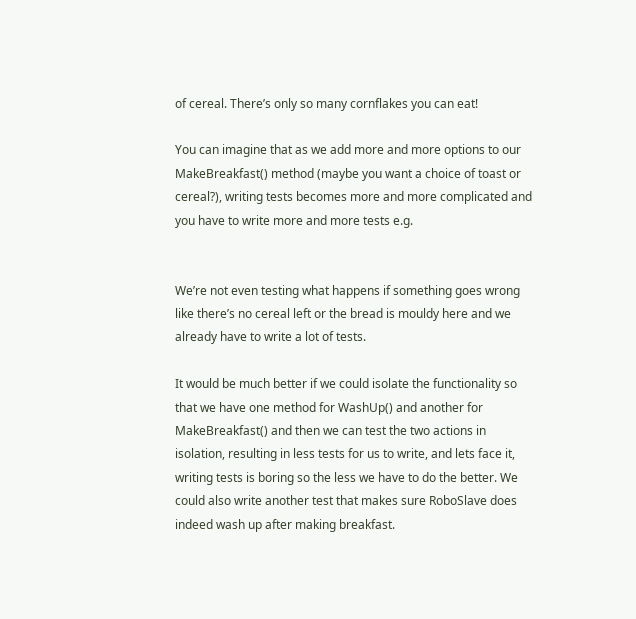of cereal. There’s only so many cornflakes you can eat!

You can imagine that as we add more and more options to our MakeBreakfast() method (maybe you want a choice of toast or cereal?), writing tests becomes more and more complicated and you have to write more and more tests e.g.


We’re not even testing what happens if something goes wrong like there’s no cereal left or the bread is mouldy here and we already have to write a lot of tests.

It would be much better if we could isolate the functionality so that we have one method for WashUp() and another for MakeBreakfast() and then we can test the two actions in isolation, resulting in less tests for us to write, and lets face it, writing tests is boring so the less we have to do the better. We could also write another test that makes sure RoboSlave does indeed wash up after making breakfast.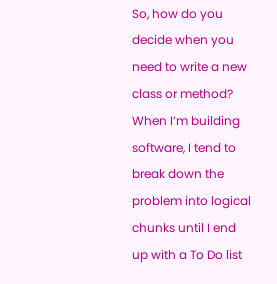So, how do you decide when you need to write a new class or method? When I’m building software, I tend to break down the problem into logical chunks until I end up with a To Do list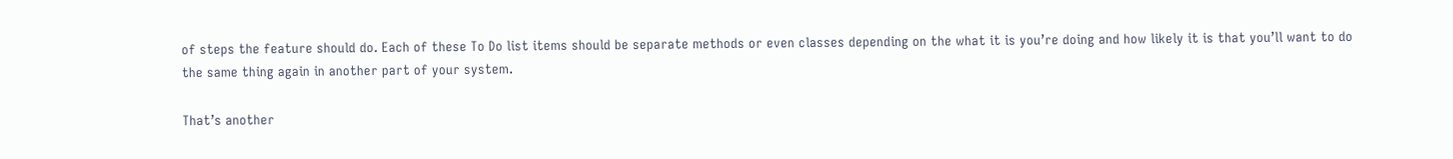of steps the feature should do. Each of these To Do list items should be separate methods or even classes depending on the what it is you’re doing and how likely it is that you’ll want to do the same thing again in another part of your system.

That’s another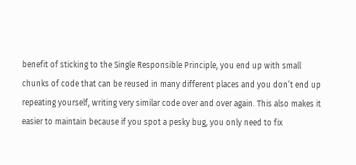benefit of sticking to the Single Responsible Principle, you end up with small chunks of code that can be reused in many different places and you don’t end up repeating yourself, writing very similar code over and over again. This also makes it easier to maintain because if you spot a pesky bug, you only need to fix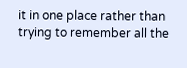it in one place rather than trying to remember all the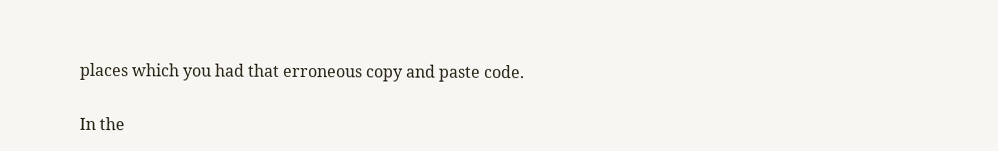places which you had that erroneous copy and paste code.

In the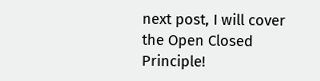next post, I will cover the Open Closed Principle!